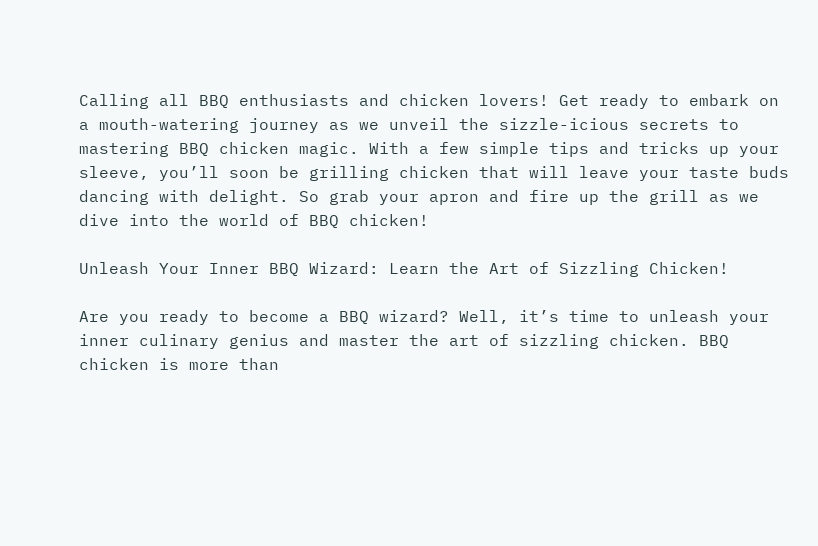Calling all BBQ enthusiasts and chicken lovers! Get ready to embark on a mouth-watering journey as we unveil the sizzle-icious secrets to mastering BBQ chicken magic. With a few simple tips and tricks up your sleeve, you’ll soon be grilling chicken that will leave your taste buds dancing with delight. So grab your apron and fire up the grill as we dive into the world of BBQ chicken!

Unleash Your Inner BBQ Wizard: Learn the Art of Sizzling Chicken!

Are you ready to become a BBQ wizard? Well, it’s time to unleash your inner culinary genius and master the art of sizzling chicken. BBQ chicken is more than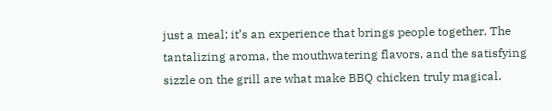just a meal; it’s an experience that brings people together. The tantalizing aroma, the mouthwatering flavors, and the satisfying sizzle on the grill are what make BBQ chicken truly magical.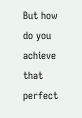But how do you achieve that perfect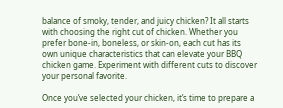balance of smoky, tender, and juicy chicken? It all starts with choosing the right cut of chicken. Whether you prefer bone-in, boneless, or skin-on, each cut has its own unique characteristics that can elevate your BBQ chicken game. Experiment with different cuts to discover your personal favorite.

Once you’ve selected your chicken, it’s time to prepare a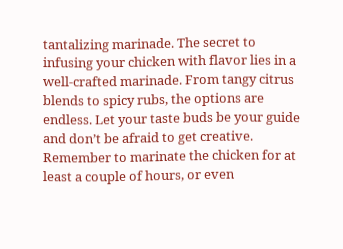tantalizing marinade. The secret to infusing your chicken with flavor lies in a well-crafted marinade. From tangy citrus blends to spicy rubs, the options are endless. Let your taste buds be your guide and don’t be afraid to get creative. Remember to marinate the chicken for at least a couple of hours, or even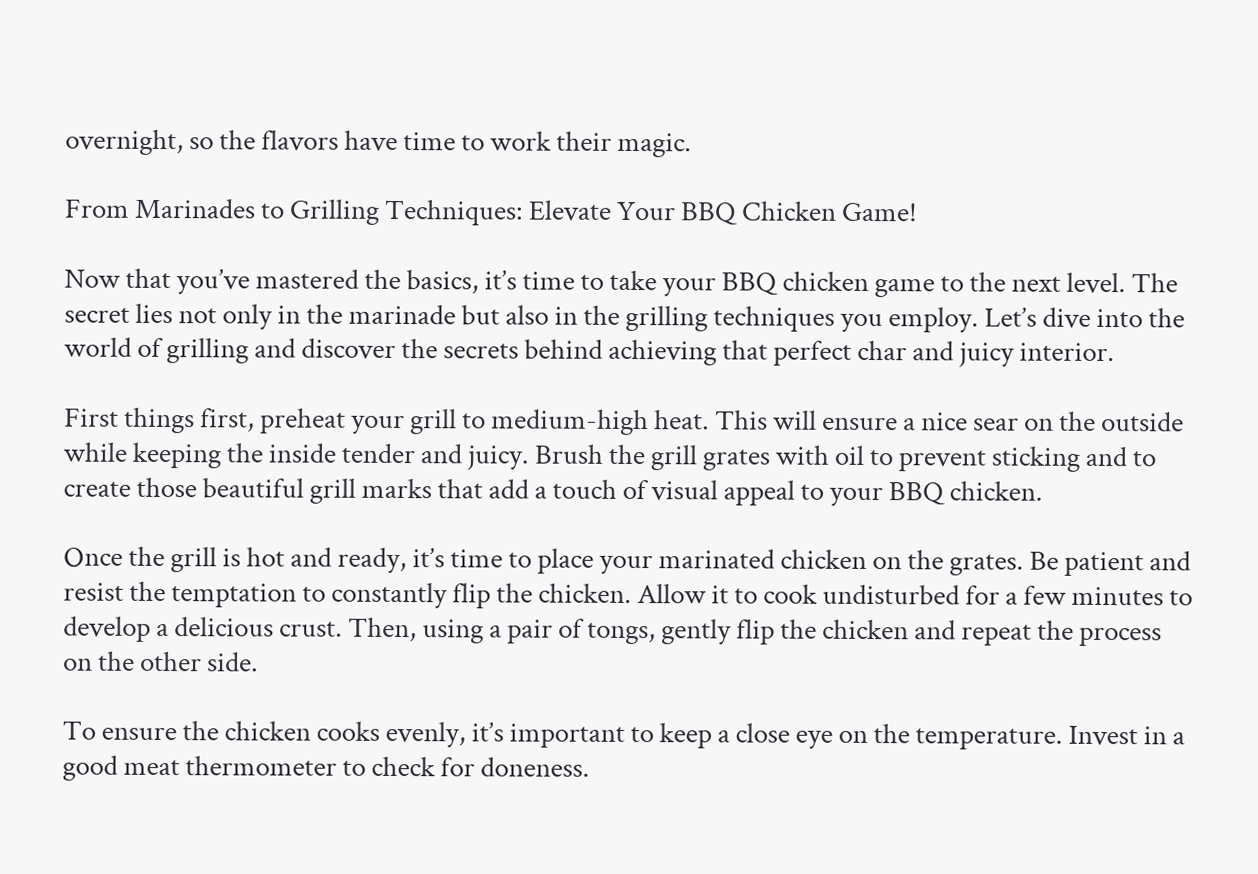overnight, so the flavors have time to work their magic.

From Marinades to Grilling Techniques: Elevate Your BBQ Chicken Game!

Now that you’ve mastered the basics, it’s time to take your BBQ chicken game to the next level. The secret lies not only in the marinade but also in the grilling techniques you employ. Let’s dive into the world of grilling and discover the secrets behind achieving that perfect char and juicy interior.

First things first, preheat your grill to medium-high heat. This will ensure a nice sear on the outside while keeping the inside tender and juicy. Brush the grill grates with oil to prevent sticking and to create those beautiful grill marks that add a touch of visual appeal to your BBQ chicken.

Once the grill is hot and ready, it’s time to place your marinated chicken on the grates. Be patient and resist the temptation to constantly flip the chicken. Allow it to cook undisturbed for a few minutes to develop a delicious crust. Then, using a pair of tongs, gently flip the chicken and repeat the process on the other side.

To ensure the chicken cooks evenly, it’s important to keep a close eye on the temperature. Invest in a good meat thermometer to check for doneness.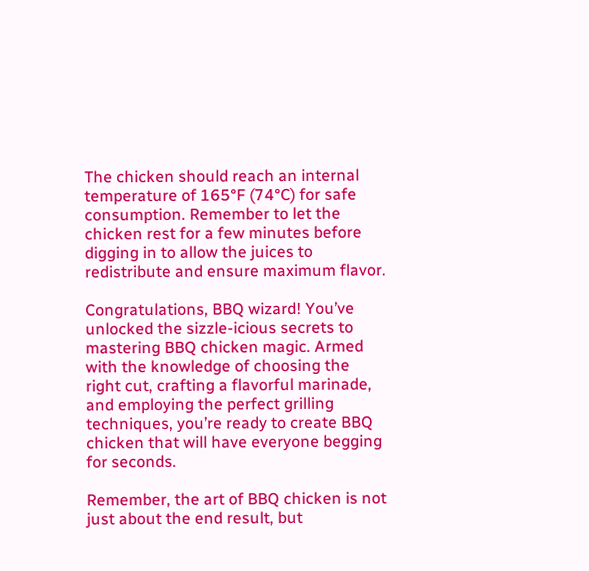The chicken should reach an internal temperature of 165°F (74°C) for safe consumption. Remember to let the chicken rest for a few minutes before digging in to allow the juices to redistribute and ensure maximum flavor.

Congratulations, BBQ wizard! You’ve unlocked the sizzle-icious secrets to mastering BBQ chicken magic. Armed with the knowledge of choosing the right cut, crafting a flavorful marinade, and employing the perfect grilling techniques, you’re ready to create BBQ chicken that will have everyone begging for seconds.

Remember, the art of BBQ chicken is not just about the end result, but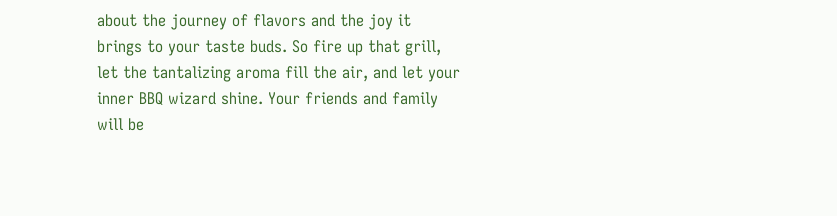about the journey of flavors and the joy it brings to your taste buds. So fire up that grill, let the tantalizing aroma fill the air, and let your inner BBQ wizard shine. Your friends and family will be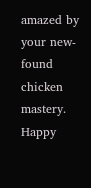amazed by your new-found chicken mastery. Happy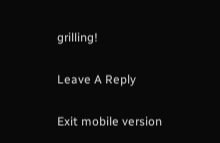grilling!

Leave A Reply

Exit mobile version